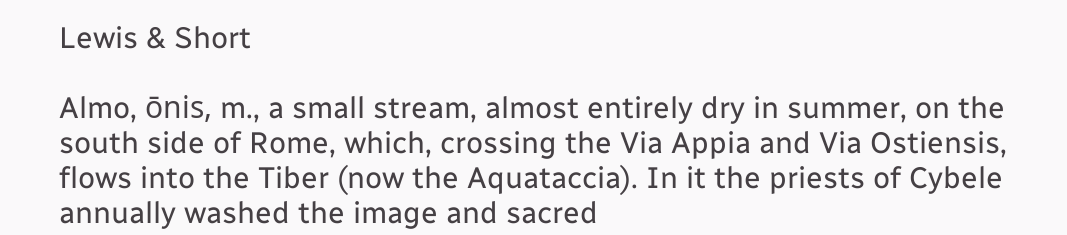Lewis & Short

Almo, ōnis, m., a small stream, almost entirely dry in summer, on the south side of Rome, which, crossing the Via Appia and Via Ostiensis, flows into the Tiber (now the Aquataccia). In it the priests of Cybele annually washed the image and sacred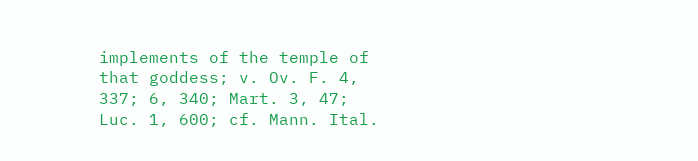implements of the temple of that goddess; v. Ov. F. 4, 337; 6, 340; Mart. 3, 47; Luc. 1, 600; cf. Mann. Ital.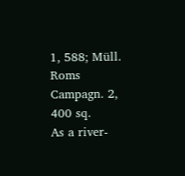1, 588; Müll. Roms Campagn. 2, 400 sq.
As a river-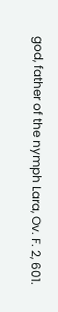god, father of the nymph Lara, Ov. F. 2, 601.